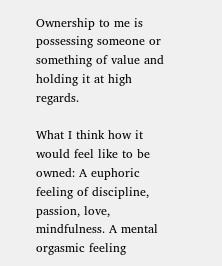Ownership to me is possessing someone or something of value and holding it at high regards.

What I think how it would feel like to be owned: A euphoric feeling of discipline, passion, love, mindfulness. A mental orgasmic feeling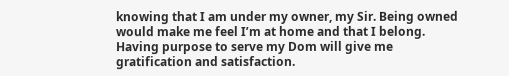knowing that I am under my owner, my Sir. Being owned would make me feel I’m at home and that I belong. Having purpose to serve my Dom will give me gratification and satisfaction.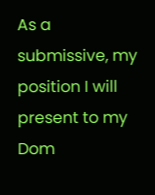As a submissive, my position I will present to my Dom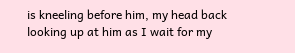is kneeling before him, my head back looking up at him as I wait for my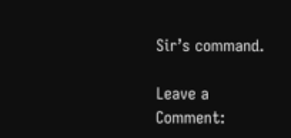Sir’s command.

Leave a Comment: